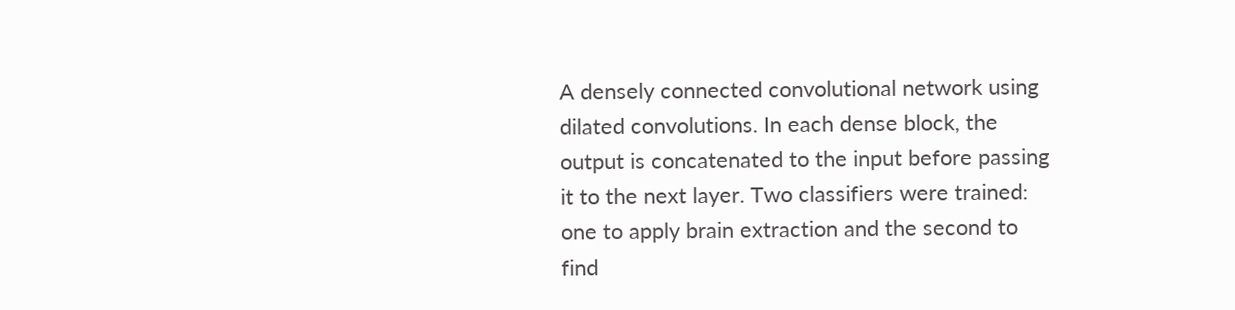A densely connected convolutional network using dilated convolutions. In each dense block, the output is concatenated to the input before passing it to the next layer. Two classifiers were trained: one to apply brain extraction and the second to find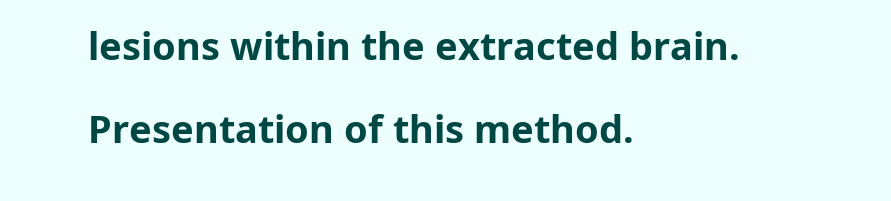lesions within the extracted brain.

Presentation of this method.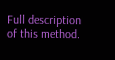Full description of this method.